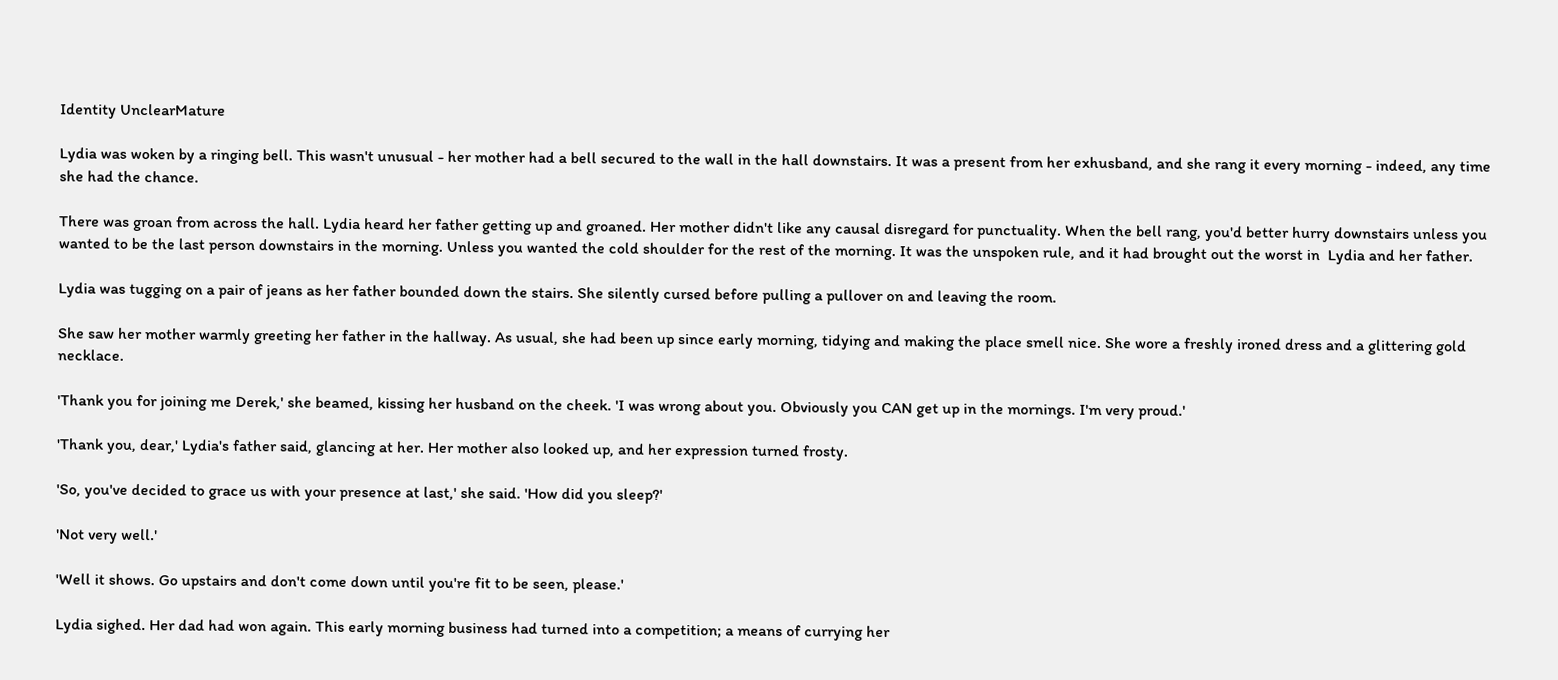Identity UnclearMature

Lydia was woken by a ringing bell. This wasn't unusual - her mother had a bell secured to the wall in the hall downstairs. It was a present from her exhusband, and she rang it every morning - indeed, any time she had the chance.

There was groan from across the hall. Lydia heard her father getting up and groaned. Her mother didn't like any causal disregard for punctuality. When the bell rang, you'd better hurry downstairs unless you wanted to be the last person downstairs in the morning. Unless you wanted the cold shoulder for the rest of the morning. It was the unspoken rule, and it had brought out the worst in  Lydia and her father.

Lydia was tugging on a pair of jeans as her father bounded down the stairs. She silently cursed before pulling a pullover on and leaving the room.

She saw her mother warmly greeting her father in the hallway. As usual, she had been up since early morning, tidying and making the place smell nice. She wore a freshly ironed dress and a glittering gold necklace.

'Thank you for joining me Derek,' she beamed, kissing her husband on the cheek. 'I was wrong about you. Obviously you CAN get up in the mornings. I'm very proud.'

'Thank you, dear,' Lydia's father said, glancing at her. Her mother also looked up, and her expression turned frosty.

'So, you've decided to grace us with your presence at last,' she said. 'How did you sleep?'

'Not very well.'

'Well it shows. Go upstairs and don't come down until you're fit to be seen, please.'

Lydia sighed. Her dad had won again. This early morning business had turned into a competition; a means of currying her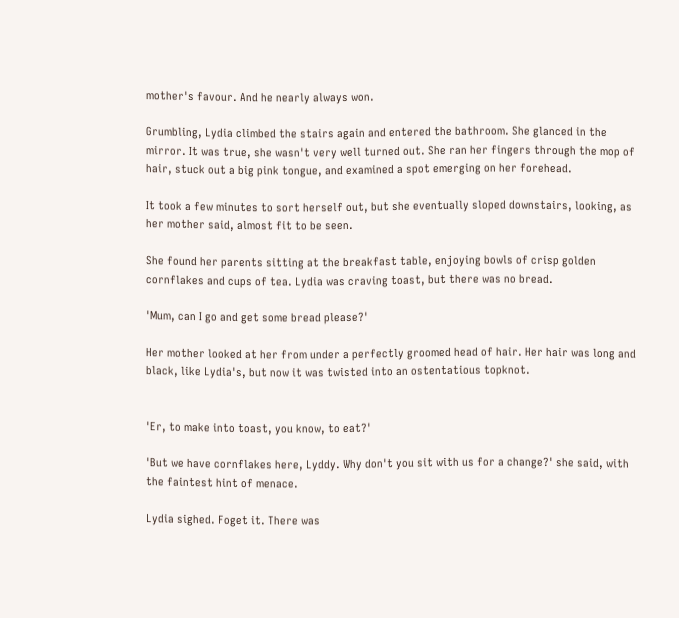mother's favour. And he nearly always won.

Grumbling, Lydia climbed the stairs again and entered the bathroom. She glanced in the mirror. It was true, she wasn't very well turned out. She ran her fingers through the mop of hair, stuck out a big pink tongue, and examined a spot emerging on her forehead.

It took a few minutes to sort herself out, but she eventually sloped downstairs, looking, as her mother said, almost fit to be seen.

She found her parents sitting at the breakfast table, enjoying bowls of crisp golden cornflakes and cups of tea. Lydia was craving toast, but there was no bread.

'Mum, can I go and get some bread please?'

Her mother looked at her from under a perfectly groomed head of hair. Her hair was long and black, like Lydia's, but now it was twisted into an ostentatious topknot.


'Er, to make into toast, you know, to eat?'

'But we have cornflakes here, Lyddy. Why don't you sit with us for a change?' she said, with the faintest hint of menace.

Lydia sighed. Foget it. There was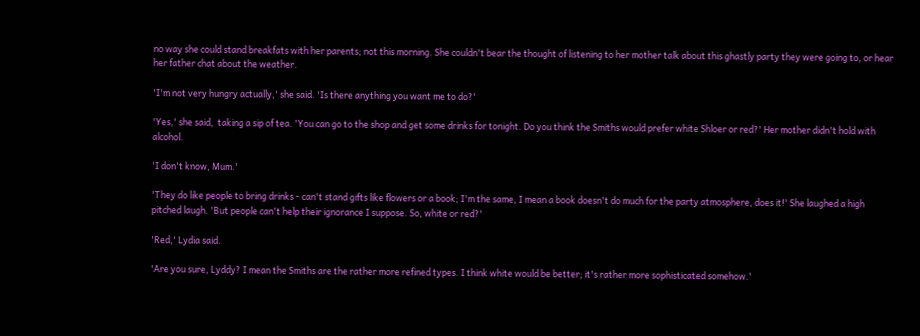no way she could stand breakfats with her parents; not this morning. She couldn't bear the thought of listening to her mother talk about this ghastly party they were going to, or hear her father chat about the weather.

'I'm not very hungry actually,' she said. 'Is there anything you want me to do?'

'Yes,' she said,  taking a sip of tea. 'You can go to the shop and get some drinks for tonight. Do you think the Smiths would prefer white Shloer or red?' Her mother didn't hold with alcohol.

'I don't know, Mum.'

'They do like people to bring drinks - can't stand gifts like flowers or a book; I'm the same, I mean a book doesn't do much for the party atmosphere, does it!' She laughed a high pitched laugh. 'But people can't help their ignorance I suppose. So, white or red?'

'Red,' Lydia said.

'Are you sure, Lyddy? I mean the Smiths are the rather more refined types. I think white would be better; it's rather more sophisticated somehow.'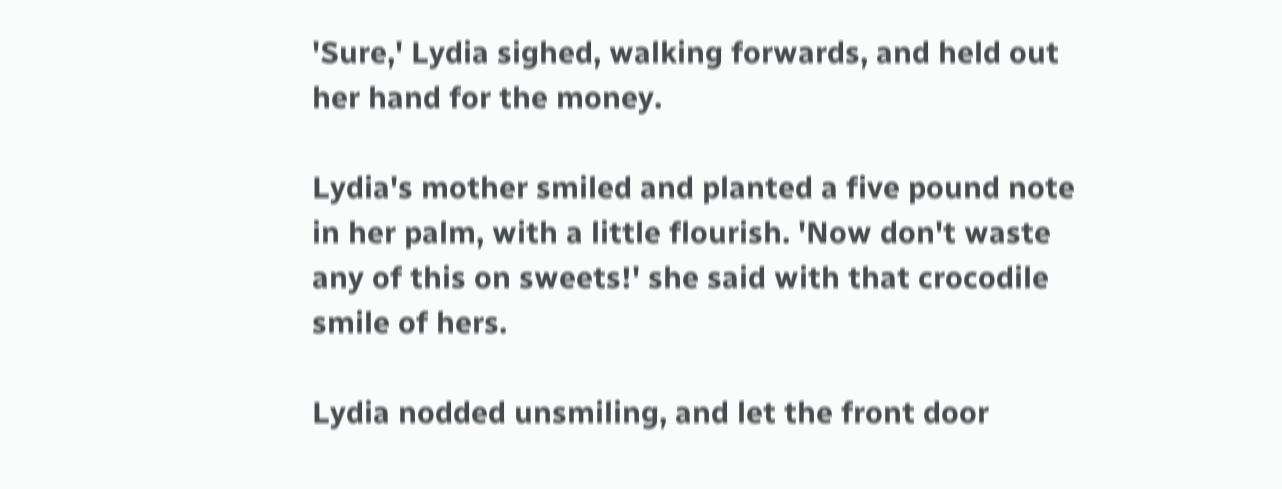'Sure,' Lydia sighed, walking forwards, and held out her hand for the money.

Lydia's mother smiled and planted a five pound note in her palm, with a little flourish. 'Now don't waste any of this on sweets!' she said with that crocodile smile of hers.

Lydia nodded unsmiling, and let the front door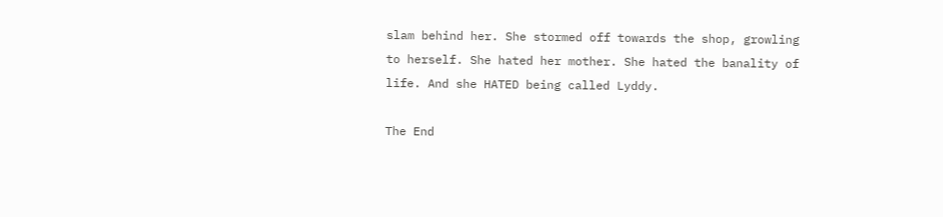slam behind her. She stormed off towards the shop, growling to herself. She hated her mother. She hated the banality of life. And she HATED being called Lyddy.

The End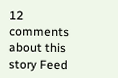12 comments about this story Feed